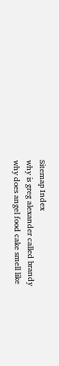Sitemap Index
why is greg alexander called brandy
why does angel food cake smell like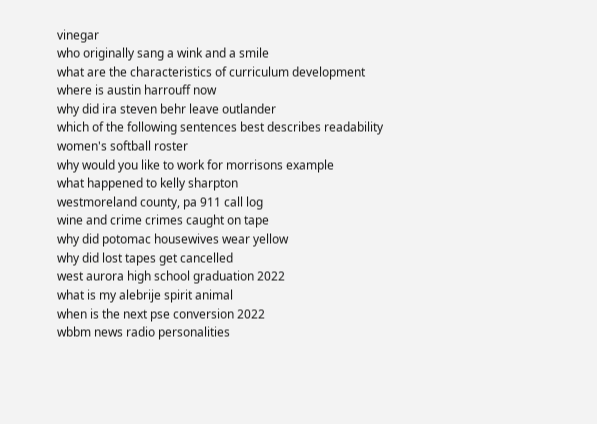vinegar
who originally sang a wink and a smile
what are the characteristics of curriculum development
where is austin harrouff now
why did ira steven behr leave outlander
which of the following sentences best describes readability
women's softball roster
why would you like to work for morrisons example
what happened to kelly sharpton
westmoreland county, pa 911 call log
wine and crime crimes caught on tape
why did potomac housewives wear yellow
why did lost tapes get cancelled
west aurora high school graduation 2022
what is my alebrije spirit animal
when is the next pse conversion 2022
wbbm news radio personalities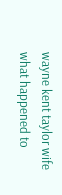wayne kent taylor wife
what happened to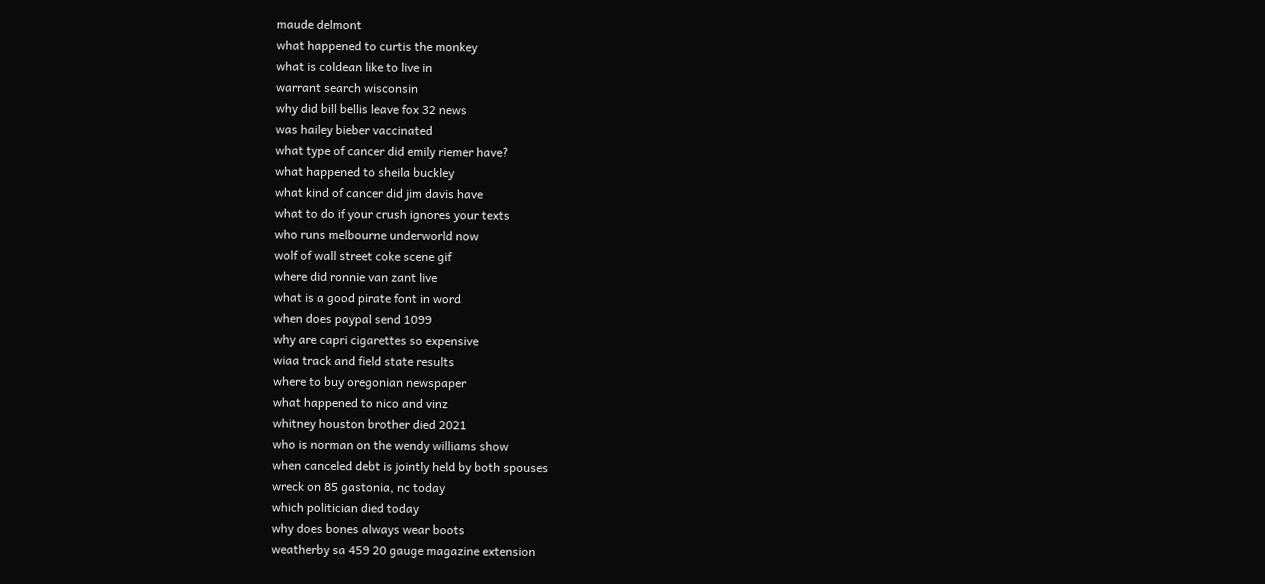maude delmont
what happened to curtis the monkey
what is coldean like to live in
warrant search wisconsin
why did bill bellis leave fox 32 news
was hailey bieber vaccinated
what type of cancer did emily riemer have?
what happened to sheila buckley
what kind of cancer did jim davis have
what to do if your crush ignores your texts
who runs melbourne underworld now
wolf of wall street coke scene gif
where did ronnie van zant live
what is a good pirate font in word
when does paypal send 1099
why are capri cigarettes so expensive
wiaa track and field state results
where to buy oregonian newspaper
what happened to nico and vinz
whitney houston brother died 2021
who is norman on the wendy williams show
when canceled debt is jointly held by both spouses
wreck on 85 gastonia, nc today
which politician died today
why does bones always wear boots
weatherby sa 459 20 gauge magazine extension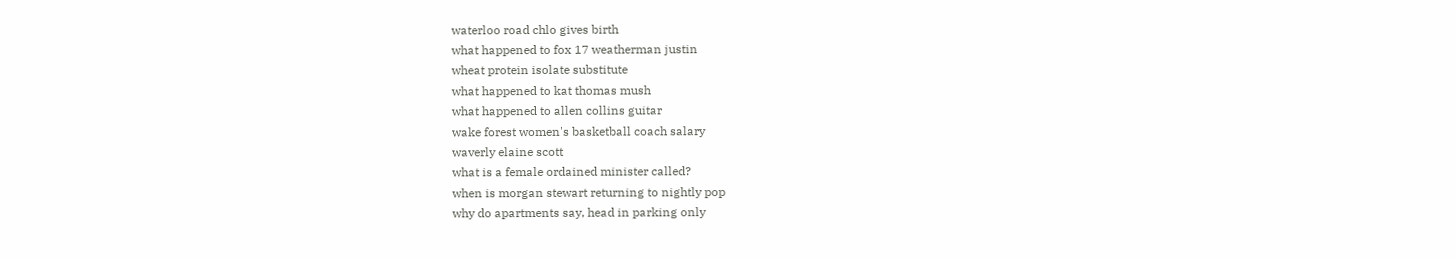waterloo road chlo gives birth
what happened to fox 17 weatherman justin
wheat protein isolate substitute
what happened to kat thomas mush
what happened to allen collins guitar
wake forest women's basketball coach salary
waverly elaine scott
what is a female ordained minister called?
when is morgan stewart returning to nightly pop
why do apartments say, head in parking only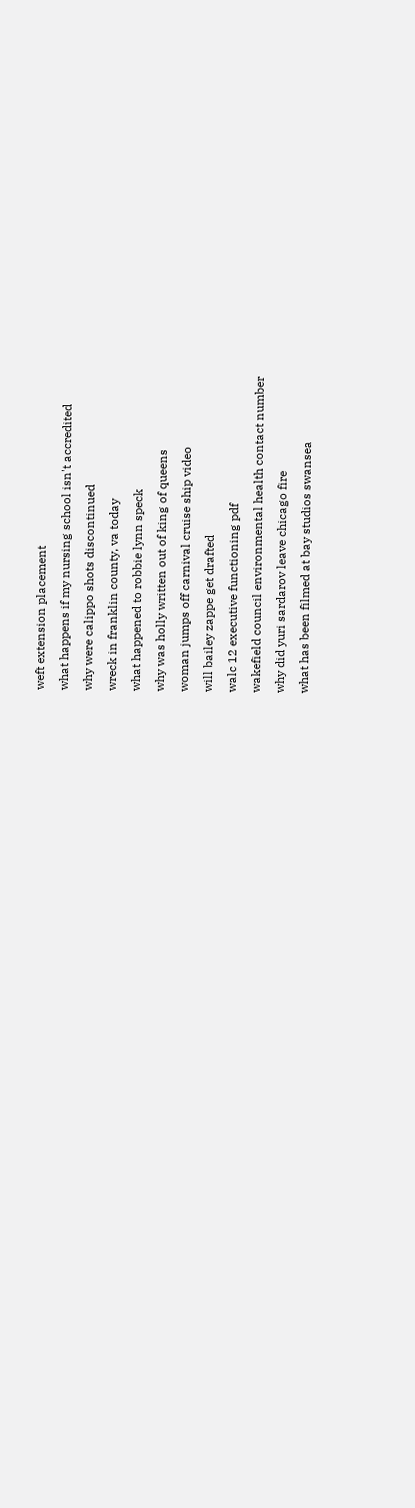weft extension placement
what happens if my nursing school isn't accredited
why were calippo shots discontinued
wreck in franklin county, va today
what happened to robbie lynn speck
why was holly written out of king of queens
woman jumps off carnival cruise ship video
will bailey zappe get drafted
walc 12 executive functioning pdf
wakefield council environmental health contact number
why did yuri sardarov leave chicago fire
what has been filmed at bay studios swansea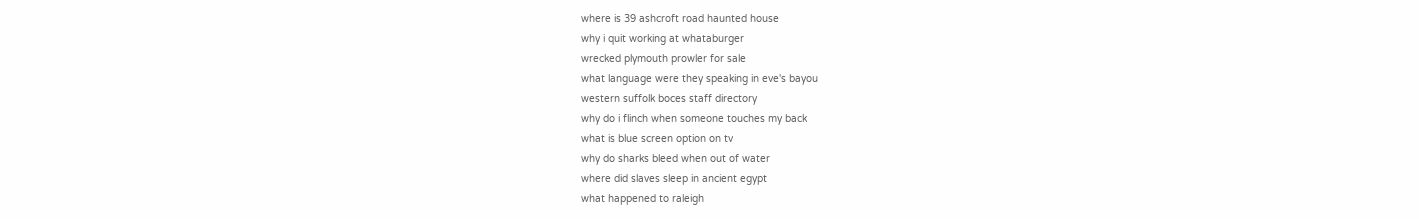where is 39 ashcroft road haunted house
why i quit working at whataburger
wrecked plymouth prowler for sale
what language were they speaking in eve's bayou
western suffolk boces staff directory
why do i flinch when someone touches my back
what is blue screen option on tv
why do sharks bleed when out of water
where did slaves sleep in ancient egypt
what happened to raleigh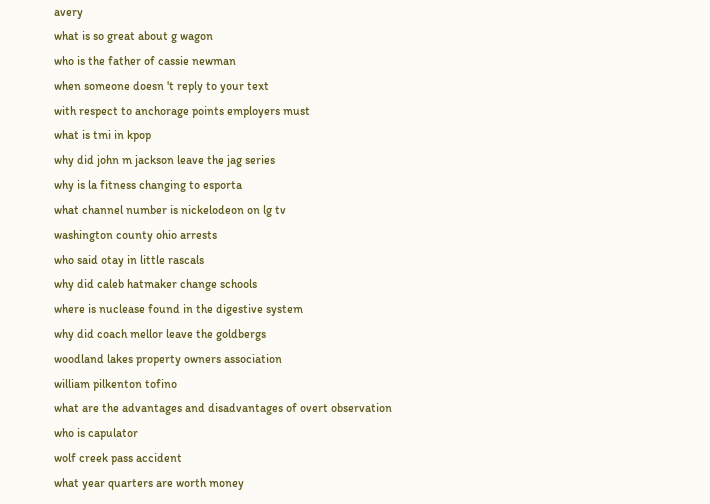avery
what is so great about g wagon
who is the father of cassie newman
when someone doesn 't reply to your text
with respect to anchorage points employers must
what is tmi in kpop
why did john m jackson leave the jag series
why is la fitness changing to esporta
what channel number is nickelodeon on lg tv
washington county ohio arrests
who said otay in little rascals
why did caleb hatmaker change schools
where is nuclease found in the digestive system
why did coach mellor leave the goldbergs
woodland lakes property owners association
william pilkenton tofino
what are the advantages and disadvantages of overt observation
who is capulator
wolf creek pass accident
what year quarters are worth money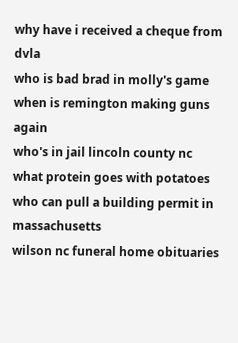why have i received a cheque from dvla
who is bad brad in molly's game
when is remington making guns again
who's in jail lincoln county nc
what protein goes with potatoes
who can pull a building permit in massachusetts
wilson nc funeral home obituaries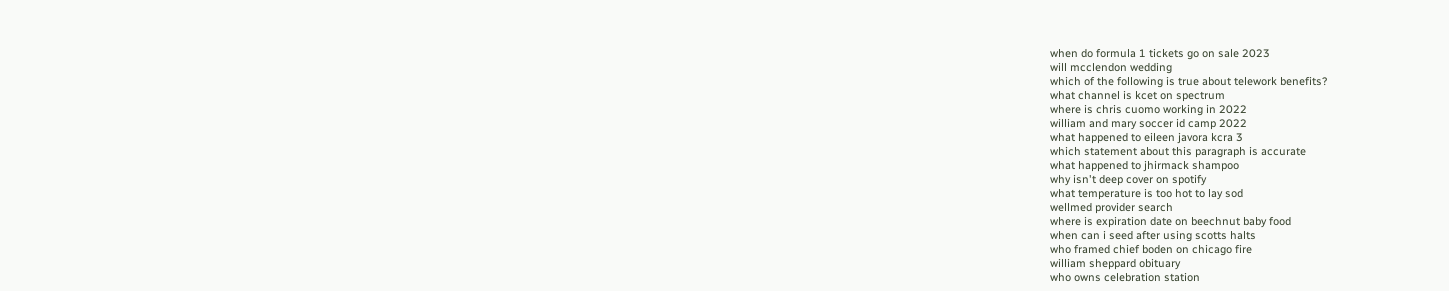when do formula 1 tickets go on sale 2023
will mcclendon wedding
which of the following is true about telework benefits?
what channel is kcet on spectrum
where is chris cuomo working in 2022
william and mary soccer id camp 2022
what happened to eileen javora kcra 3
which statement about this paragraph is accurate
what happened to jhirmack shampoo
why isn't deep cover on spotify
what temperature is too hot to lay sod
wellmed provider search
where is expiration date on beechnut baby food
when can i seed after using scotts halts
who framed chief boden on chicago fire
william sheppard obituary
who owns celebration station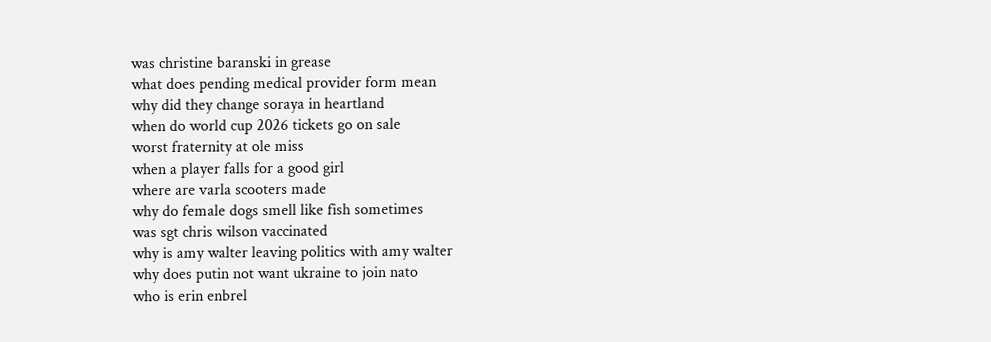was christine baranski in grease
what does pending medical provider form mean
why did they change soraya in heartland
when do world cup 2026 tickets go on sale
worst fraternity at ole miss
when a player falls for a good girl
where are varla scooters made
why do female dogs smell like fish sometimes
was sgt chris wilson vaccinated
why is amy walter leaving politics with amy walter
why does putin not want ukraine to join nato
who is erin enbrel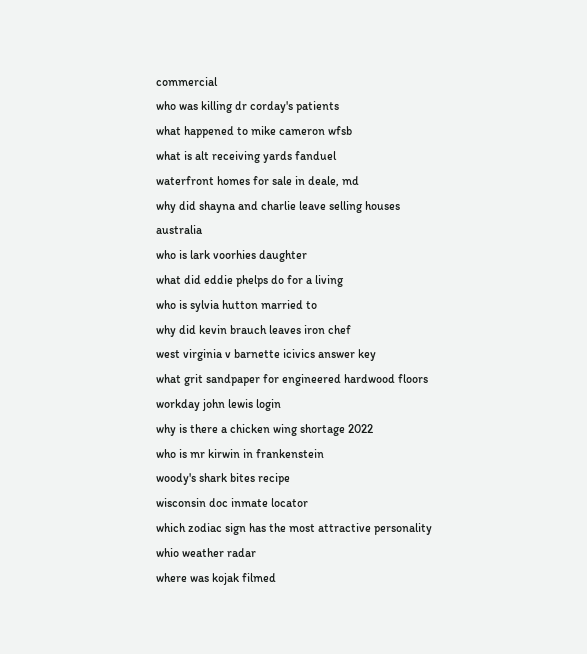commercial
who was killing dr corday's patients
what happened to mike cameron wfsb
what is alt receiving yards fanduel
waterfront homes for sale in deale, md
why did shayna and charlie leave selling houses australia
who is lark voorhies daughter
what did eddie phelps do for a living
who is sylvia hutton married to
why did kevin brauch leaves iron chef
west virginia v barnette icivics answer key
what grit sandpaper for engineered hardwood floors
workday john lewis login
why is there a chicken wing shortage 2022
who is mr kirwin in frankenstein
woody's shark bites recipe
wisconsin doc inmate locator
which zodiac sign has the most attractive personality
whio weather radar
where was kojak filmed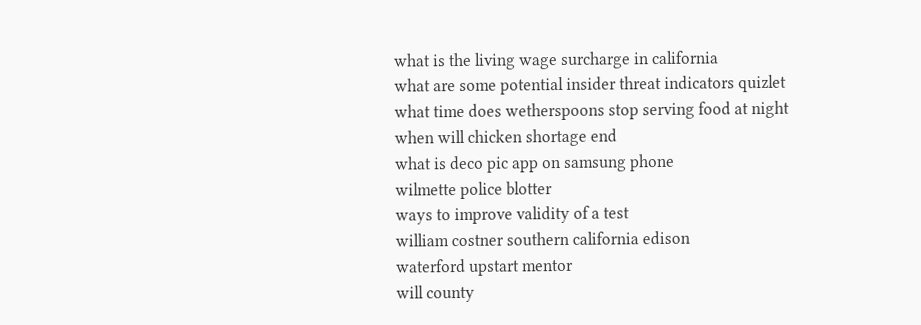what is the living wage surcharge in california
what are some potential insider threat indicators quizlet
what time does wetherspoons stop serving food at night
when will chicken shortage end
what is deco pic app on samsung phone
wilmette police blotter
ways to improve validity of a test
william costner southern california edison
waterford upstart mentor
will county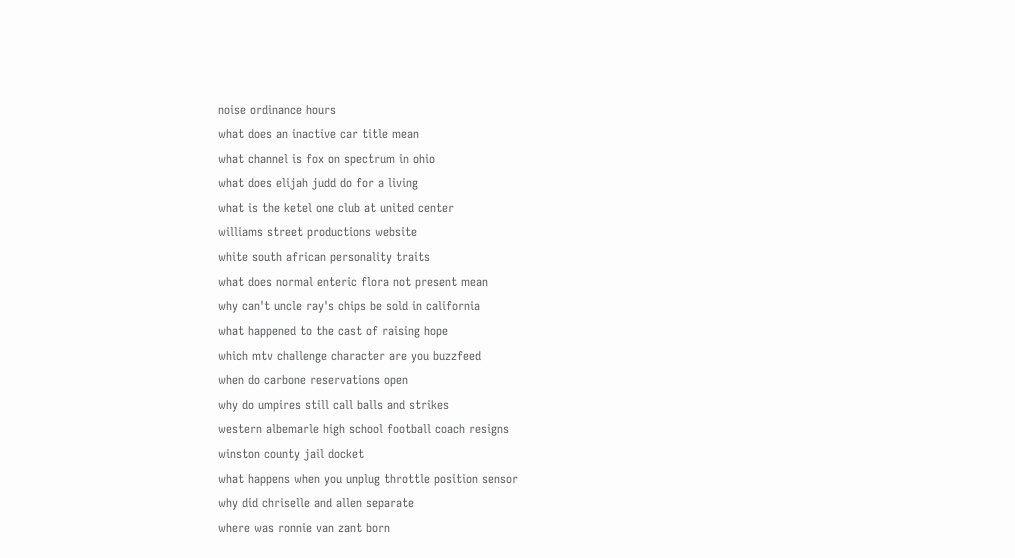noise ordinance hours
what does an inactive car title mean
what channel is fox on spectrum in ohio
what does elijah judd do for a living
what is the ketel one club at united center
williams street productions website
white south african personality traits
what does normal enteric flora not present mean
why can't uncle ray's chips be sold in california
what happened to the cast of raising hope
which mtv challenge character are you buzzfeed
when do carbone reservations open
why do umpires still call balls and strikes
western albemarle high school football coach resigns
winston county jail docket
what happens when you unplug throttle position sensor
why did chriselle and allen separate
where was ronnie van zant born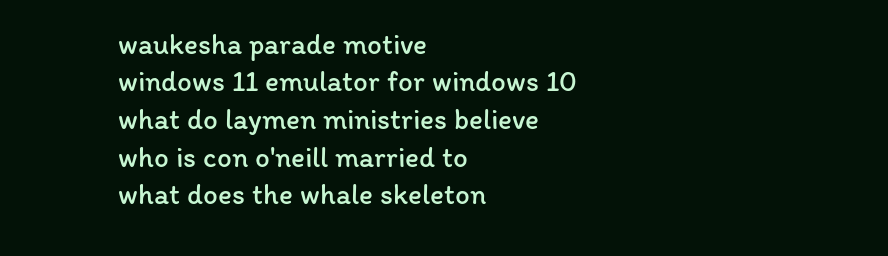waukesha parade motive
windows 11 emulator for windows 10
what do laymen ministries believe
who is con o'neill married to
what does the whale skeleton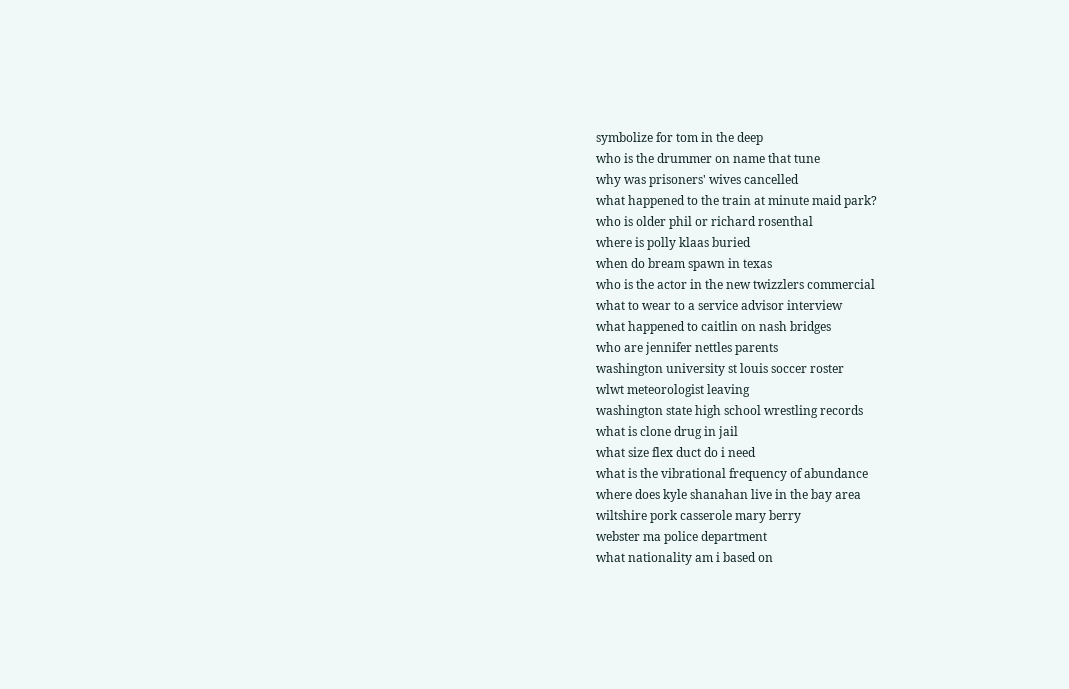symbolize for tom in the deep
who is the drummer on name that tune
why was prisoners' wives cancelled
what happened to the train at minute maid park?
who is older phil or richard rosenthal
where is polly klaas buried
when do bream spawn in texas
who is the actor in the new twizzlers commercial
what to wear to a service advisor interview
what happened to caitlin on nash bridges
who are jennifer nettles parents
washington university st louis soccer roster
wlwt meteorologist leaving
washington state high school wrestling records
what is clone drug in jail
what size flex duct do i need
what is the vibrational frequency of abundance
where does kyle shanahan live in the bay area
wiltshire pork casserole mary berry
webster ma police department
what nationality am i based on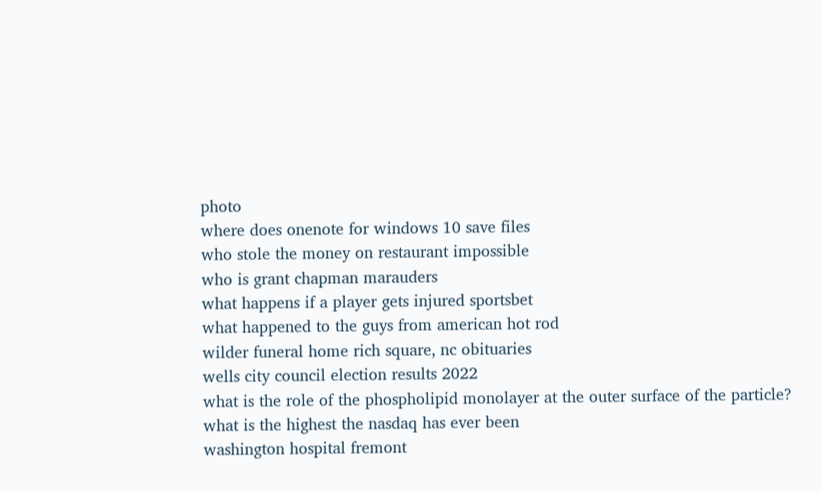photo
where does onenote for windows 10 save files
who stole the money on restaurant impossible
who is grant chapman marauders
what happens if a player gets injured sportsbet
what happened to the guys from american hot rod
wilder funeral home rich square, nc obituaries
wells city council election results 2022
what is the role of the phospholipid monolayer at the outer surface of the particle?
what is the highest the nasdaq has ever been
washington hospital fremont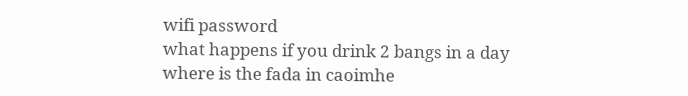wifi password
what happens if you drink 2 bangs in a day
where is the fada in caoimhe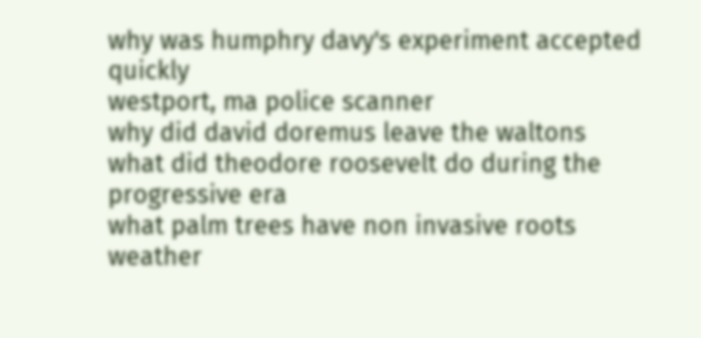why was humphry davy's experiment accepted quickly
westport, ma police scanner
why did david doremus leave the waltons
what did theodore roosevelt do during the progressive era
what palm trees have non invasive roots
weather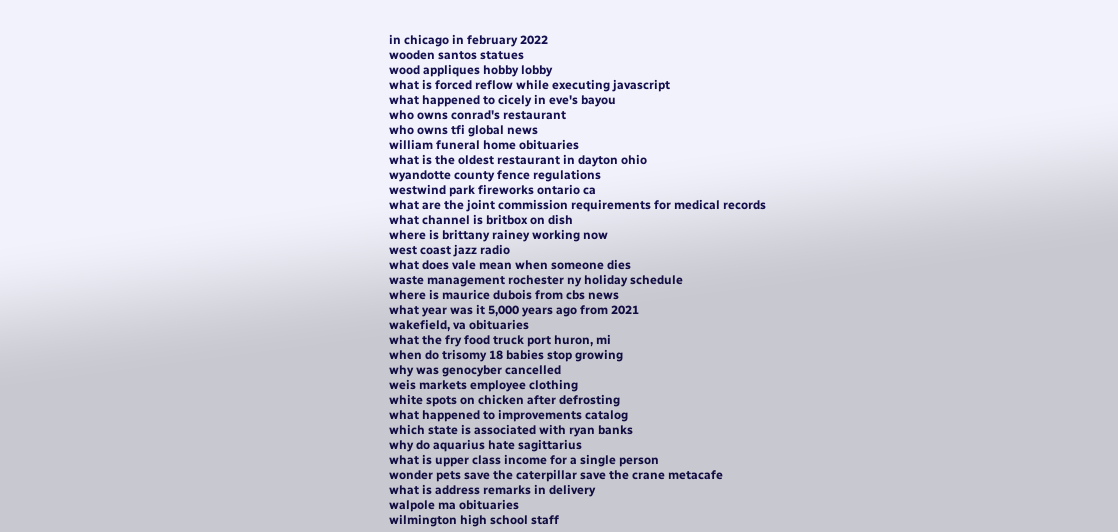in chicago in february 2022
wooden santos statues
wood appliques hobby lobby
what is forced reflow while executing javascript
what happened to cicely in eve's bayou
who owns conrad's restaurant
who owns tfi global news
william funeral home obituaries
what is the oldest restaurant in dayton ohio
wyandotte county fence regulations
westwind park fireworks ontario ca
what are the joint commission requirements for medical records
what channel is britbox on dish
where is brittany rainey working now
west coast jazz radio
what does vale mean when someone dies
waste management rochester ny holiday schedule
where is maurice dubois from cbs news
what year was it 5,000 years ago from 2021
wakefield, va obituaries
what the fry food truck port huron, mi
when do trisomy 18 babies stop growing
why was genocyber cancelled
weis markets employee clothing
white spots on chicken after defrosting
what happened to improvements catalog
which state is associated with ryan banks
why do aquarius hate sagittarius
what is upper class income for a single person
wonder pets save the caterpillar save the crane metacafe
what is address remarks in delivery
walpole ma obituaries
wilmington high school staff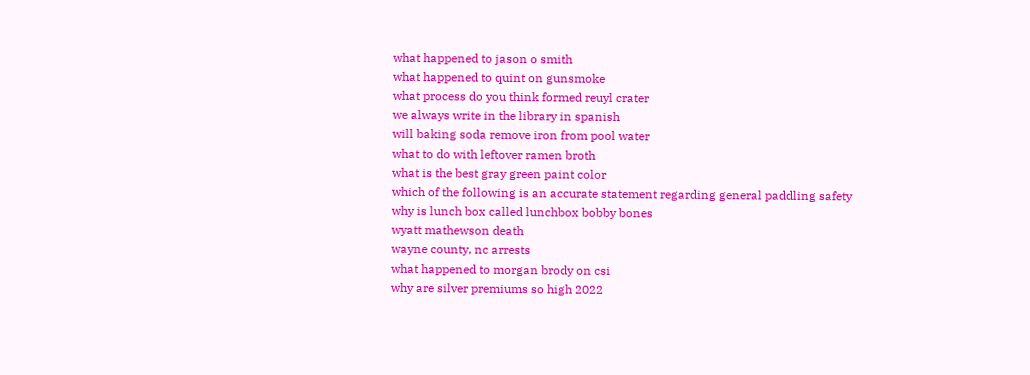what happened to jason o smith
what happened to quint on gunsmoke
what process do you think formed reuyl crater
we always write in the library in spanish
will baking soda remove iron from pool water
what to do with leftover ramen broth
what is the best gray green paint color
which of the following is an accurate statement regarding general paddling safety
why is lunch box called lunchbox bobby bones
wyatt mathewson death
wayne county, nc arrests
what happened to morgan brody on csi
why are silver premiums so high 2022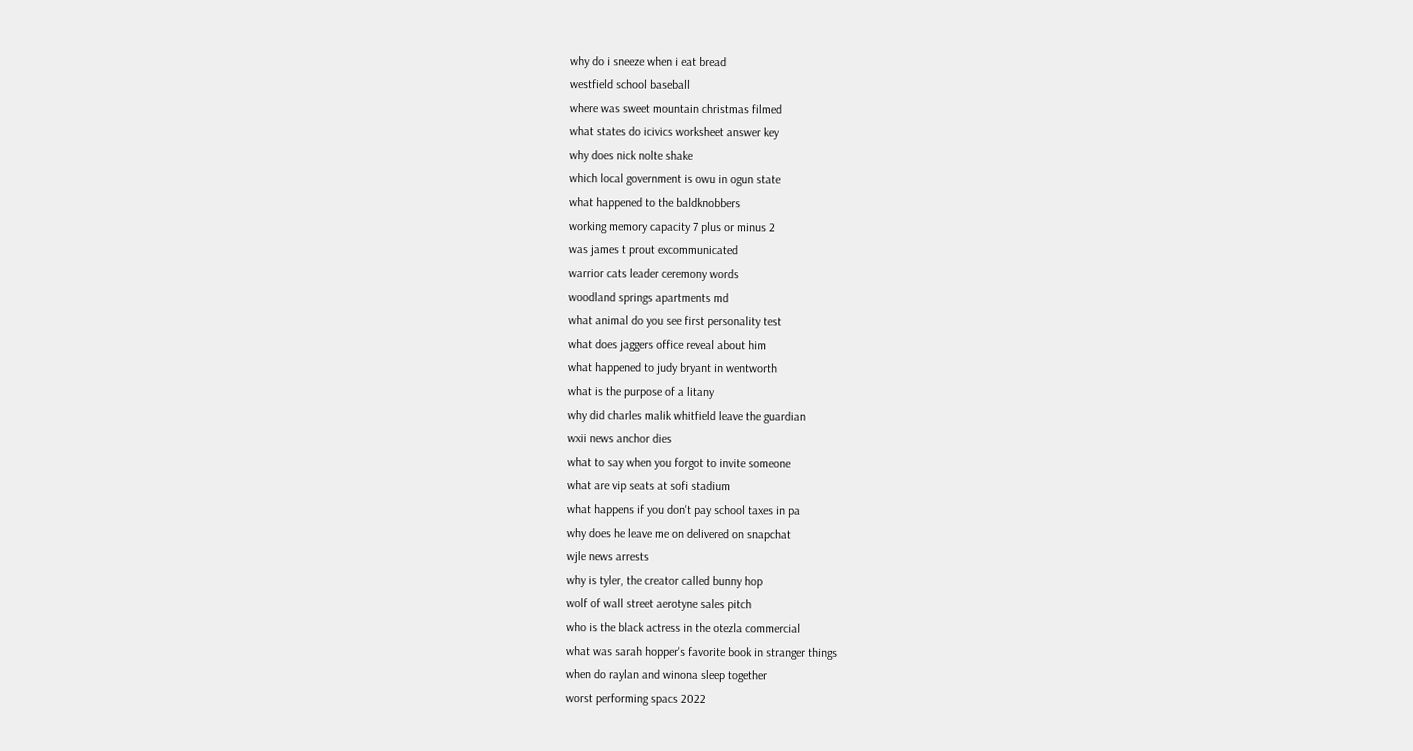why do i sneeze when i eat bread
westfield school baseball
where was sweet mountain christmas filmed
what states do icivics worksheet answer key
why does nick nolte shake
which local government is owu in ogun state
what happened to the baldknobbers
working memory capacity 7 plus or minus 2
was james t prout excommunicated
warrior cats leader ceremony words
woodland springs apartments md
what animal do you see first personality test
what does jaggers office reveal about him
what happened to judy bryant in wentworth
what is the purpose of a litany
why did charles malik whitfield leave the guardian
wxii news anchor dies
what to say when you forgot to invite someone
what are vip seats at sofi stadium
what happens if you don't pay school taxes in pa
why does he leave me on delivered on snapchat
wjle news arrests
why is tyler, the creator called bunny hop
wolf of wall street aerotyne sales pitch
who is the black actress in the otezla commercial
what was sarah hopper's favorite book in stranger things
when do raylan and winona sleep together
worst performing spacs 2022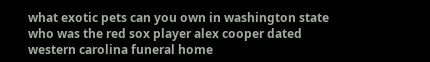what exotic pets can you own in washington state
who was the red sox player alex cooper dated
western carolina funeral home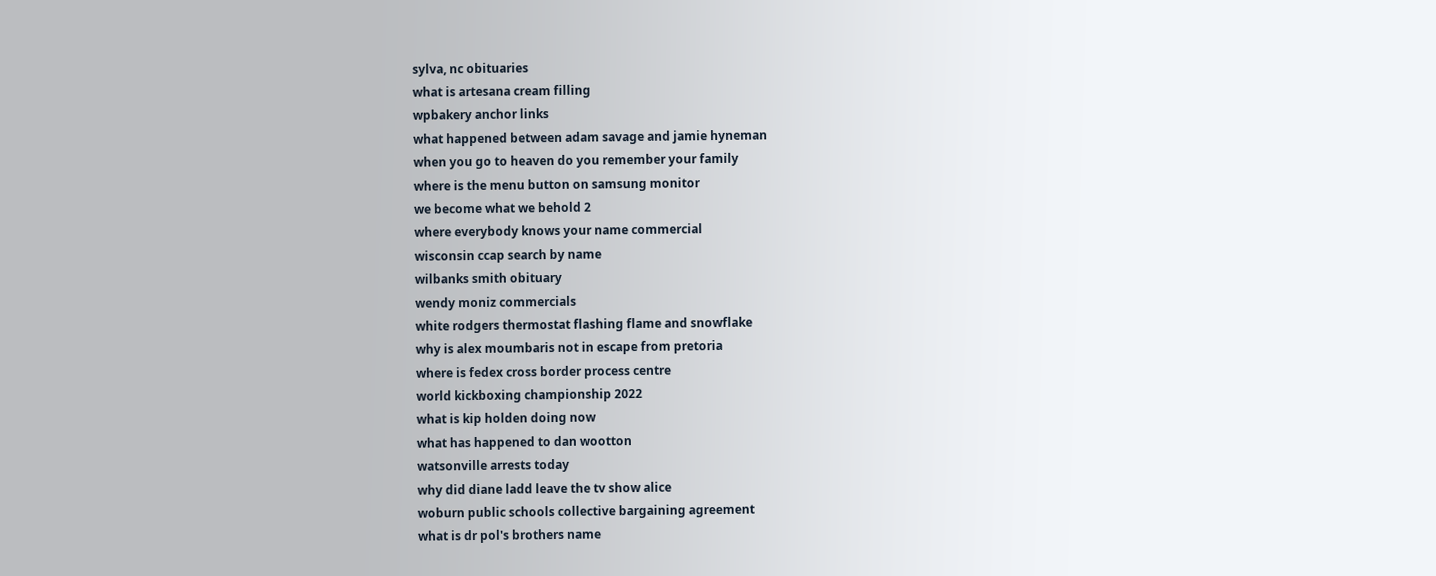sylva, nc obituaries
what is artesana cream filling
wpbakery anchor links
what happened between adam savage and jamie hyneman
when you go to heaven do you remember your family
where is the menu button on samsung monitor
we become what we behold 2
where everybody knows your name commercial
wisconsin ccap search by name
wilbanks smith obituary
wendy moniz commercials
white rodgers thermostat flashing flame and snowflake
why is alex moumbaris not in escape from pretoria
where is fedex cross border process centre
world kickboxing championship 2022
what is kip holden doing now
what has happened to dan wootton
watsonville arrests today
why did diane ladd leave the tv show alice
woburn public schools collective bargaining agreement
what is dr pol's brothers name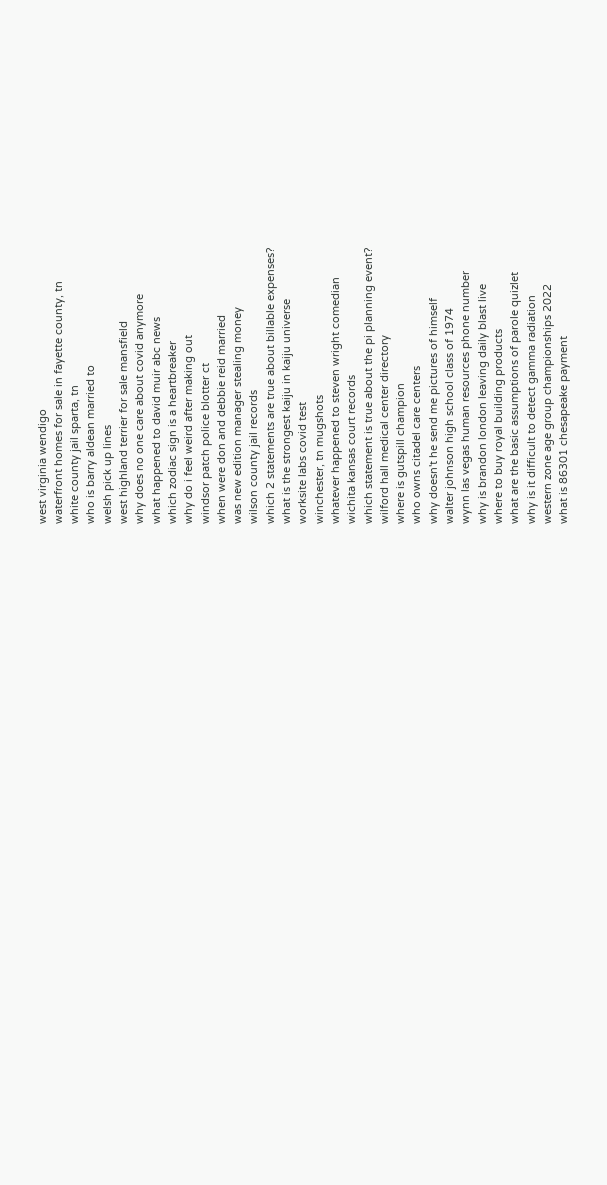west virginia wendigo
waterfront homes for sale in fayette county, tn
white county jail sparta, tn
who is barry aldean married to
welsh pick up lines
west highland terrier for sale mansfield
why does no one care about covid anymore
what happened to david muir abc news
which zodiac sign is a heartbreaker
why do i feel weird after making out
windsor patch police blotter ct
when were don and debbie reid married
was new edition manager stealing money
wilson county jail records
which 2 statements are true about billable expenses?
what is the strongest kaiju in kaiju universe
worksite labs covid test
winchester, tn mugshots
whatever happened to steven wright comedian
wichita kansas court records
which statement is true about the pi planning event?
wilford hall medical center directory
where is gutspill champion
who owns citadel care centers
why doesn't he send me pictures of himself
walter johnson high school class of 1974
wynn las vegas human resources phone number
why is brandon london leaving daily blast live
where to buy royal building products
what are the basic assumptions of parole quizlet
why is it difficult to detect gamma radiation
western zone age group championships 2022
what is 86301 chesapeake payment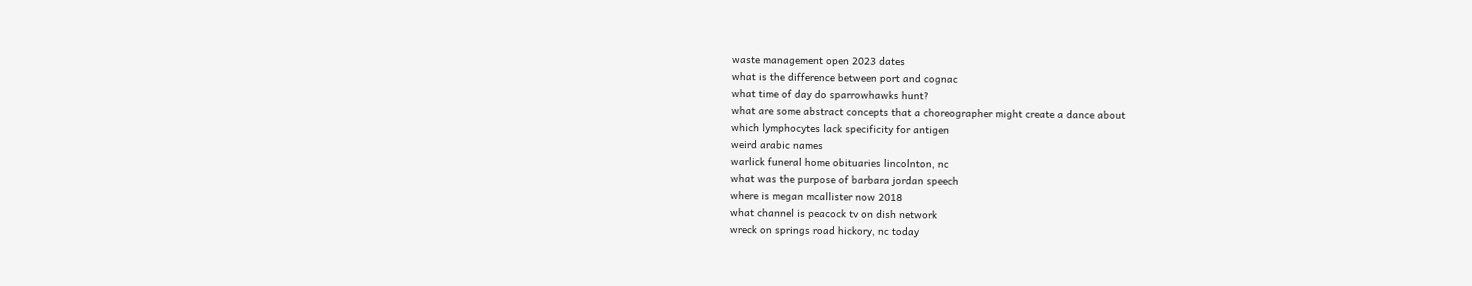waste management open 2023 dates
what is the difference between port and cognac
what time of day do sparrowhawks hunt?
what are some abstract concepts that a choreographer might create a dance about
which lymphocytes lack specificity for antigen
weird arabic names
warlick funeral home obituaries lincolnton, nc
what was the purpose of barbara jordan speech
where is megan mcallister now 2018
what channel is peacock tv on dish network
wreck on springs road hickory, nc today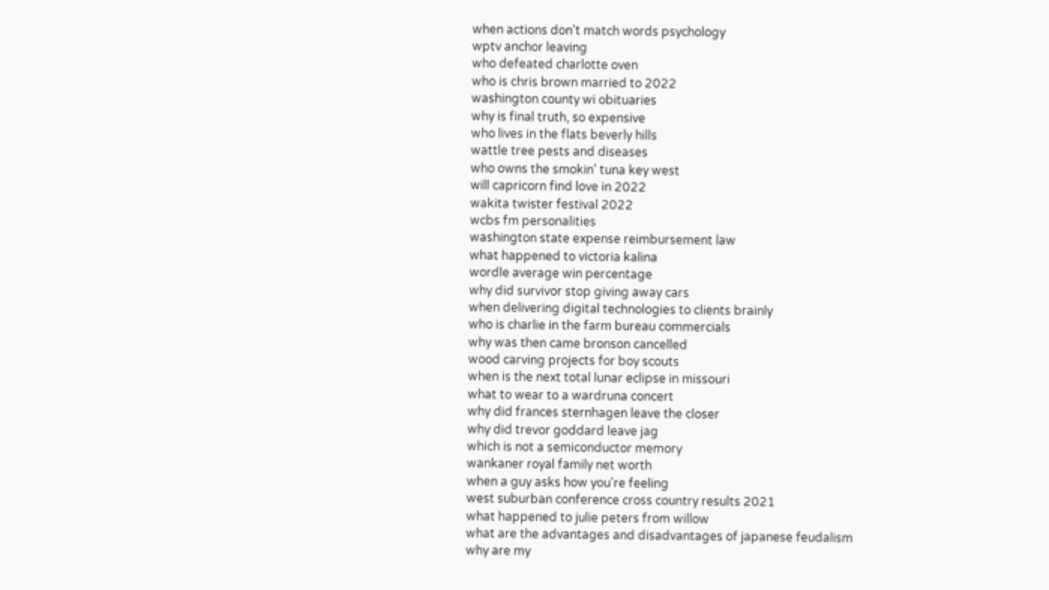when actions don't match words psychology
wptv anchor leaving
who defeated charlotte oven
who is chris brown married to 2022
washington county wi obituaries
why is final truth, so expensive
who lives in the flats beverly hills
wattle tree pests and diseases
who owns the smokin' tuna key west
will capricorn find love in 2022
wakita twister festival 2022
wcbs fm personalities
washington state expense reimbursement law
what happened to victoria kalina
wordle average win percentage
why did survivor stop giving away cars
when delivering digital technologies to clients brainly
who is charlie in the farm bureau commercials
why was then came bronson cancelled
wood carving projects for boy scouts
when is the next total lunar eclipse in missouri
what to wear to a wardruna concert
why did frances sternhagen leave the closer
why did trevor goddard leave jag
which is not a semiconductor memory
wankaner royal family net worth
when a guy asks how you're feeling
west suburban conference cross country results 2021
what happened to julie peters from willow
what are the advantages and disadvantages of japanese feudalism
why are my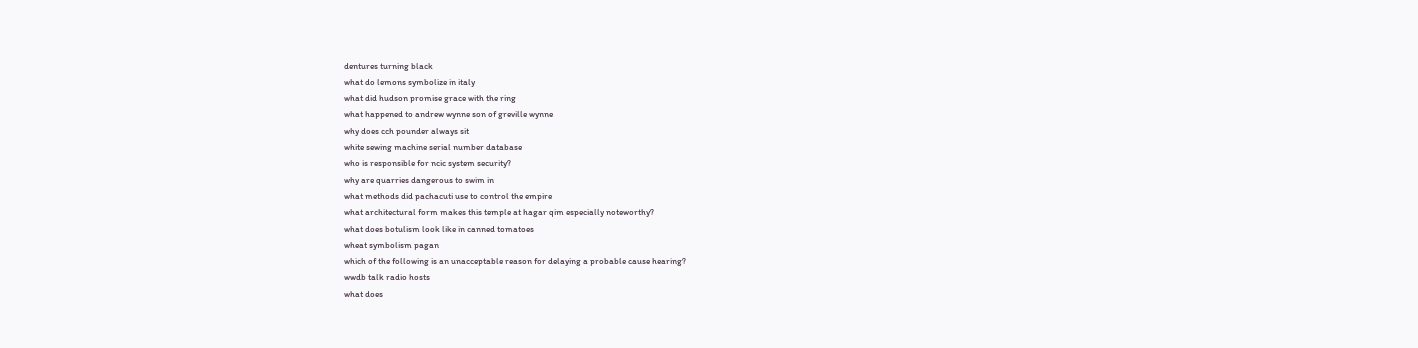dentures turning black
what do lemons symbolize in italy
what did hudson promise grace with the ring
what happened to andrew wynne son of greville wynne
why does cch pounder always sit
white sewing machine serial number database
who is responsible for ncic system security?
why are quarries dangerous to swim in
what methods did pachacuti use to control the empire
what architectural form makes this temple at hagar qim especially noteworthy?
what does botulism look like in canned tomatoes
wheat symbolism pagan
which of the following is an unacceptable reason for delaying a probable cause hearing?
wwdb talk radio hosts
what does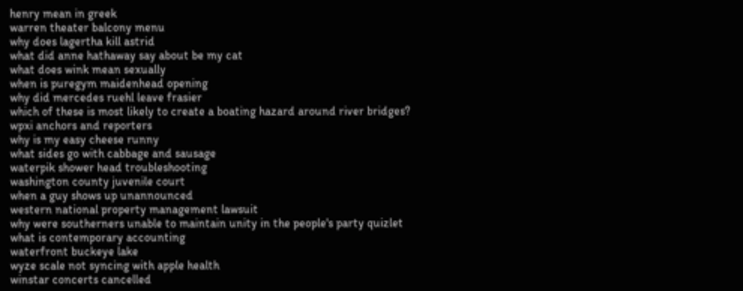henry mean in greek
warren theater balcony menu
why does lagertha kill astrid
what did anne hathaway say about be my cat
what does wink mean sexually
when is puregym maidenhead opening
why did mercedes ruehl leave frasier
which of these is most likely to create a boating hazard around river bridges?
wpxi anchors and reporters
why is my easy cheese runny
what sides go with cabbage and sausage
waterpik shower head troubleshooting
washington county juvenile court
when a guy shows up unannounced
western national property management lawsuit
why were southerners unable to maintain unity in the people's party quizlet
what is contemporary accounting
waterfront buckeye lake
wyze scale not syncing with apple health
winstar concerts cancelled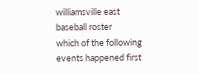williamsville east baseball roster
which of the following events happened first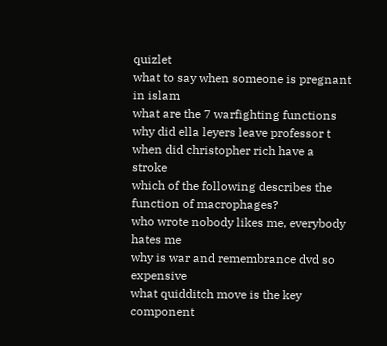quizlet
what to say when someone is pregnant in islam
what are the 7 warfighting functions
why did ella leyers leave professor t
when did christopher rich have a stroke
which of the following describes the function of macrophages?
who wrote nobody likes me, everybody hates me
why is war and remembrance dvd so expensive
what quidditch move is the key component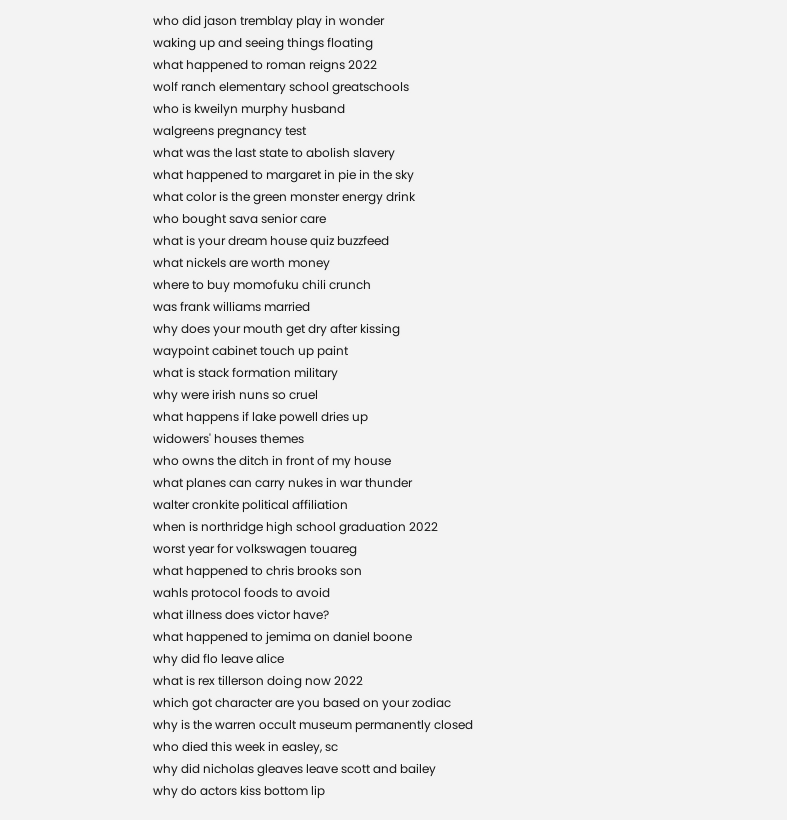who did jason tremblay play in wonder
waking up and seeing things floating
what happened to roman reigns 2022
wolf ranch elementary school greatschools
who is kweilyn murphy husband
walgreens pregnancy test
what was the last state to abolish slavery
what happened to margaret in pie in the sky
what color is the green monster energy drink
who bought sava senior care
what is your dream house quiz buzzfeed
what nickels are worth money
where to buy momofuku chili crunch
was frank williams married
why does your mouth get dry after kissing
waypoint cabinet touch up paint
what is stack formation military
why were irish nuns so cruel
what happens if lake powell dries up
widowers' houses themes
who owns the ditch in front of my house
what planes can carry nukes in war thunder
walter cronkite political affiliation
when is northridge high school graduation 2022
worst year for volkswagen touareg
what happened to chris brooks son
wahls protocol foods to avoid
what illness does victor have?
what happened to jemima on daniel boone
why did flo leave alice
what is rex tillerson doing now 2022
which got character are you based on your zodiac
why is the warren occult museum permanently closed
who died this week in easley, sc
why did nicholas gleaves leave scott and bailey
why do actors kiss bottom lip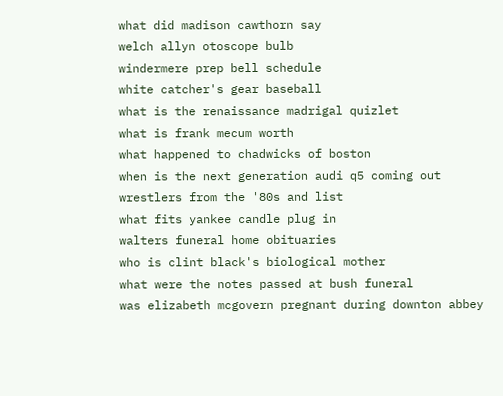what did madison cawthorn say
welch allyn otoscope bulb
windermere prep bell schedule
white catcher's gear baseball
what is the renaissance madrigal quizlet
what is frank mecum worth
what happened to chadwicks of boston
when is the next generation audi q5 coming out
wrestlers from the '80s and list
what fits yankee candle plug in
walters funeral home obituaries
who is clint black's biological mother
what were the notes passed at bush funeral
was elizabeth mcgovern pregnant during downton abbey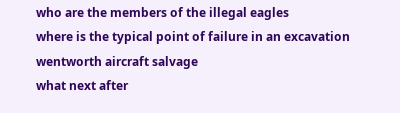who are the members of the illegal eagles
where is the typical point of failure in an excavation
wentworth aircraft salvage
what next after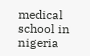medical school in nigeria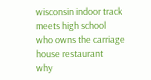wisconsin indoor track meets high school
who owns the carriage house restaurant
why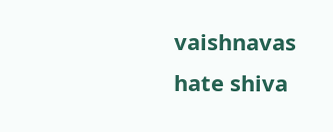vaishnavas hate shiva